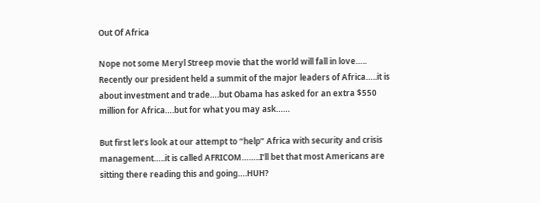Out Of Africa

Nope not some Meryl Streep movie that the world will fall in love…..
Recently our president held a summit of the major leaders of Africa…..it is about investment and trade….but Obama has asked for an extra $550 million for Africa….but for what you may ask……

But first let’s look at our attempt to “help” Africa with security and crisis management…..it is called AFRICOM……..I’ll bet that most Americans are sitting there reading this and going….HUH?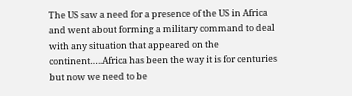The US saw a need for a presence of the US in Africa and went about forming a military command to deal with any situation that appeared on the continent…..Africa has been the way it is for centuries but now we need to be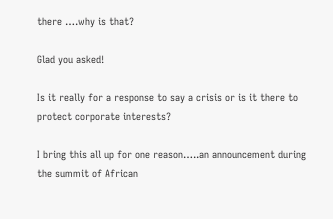there ….why is that?

Glad you asked!

Is it really for a response to say a crisis or is it there to protect corporate interests?

I bring this all up for one reason…..an announcement during the summit of African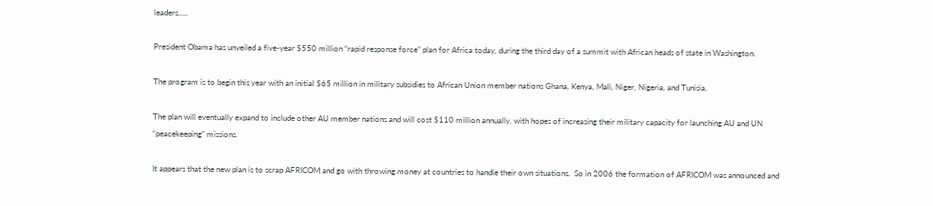leaders…..

President Obama has unveiled a five-year $550 million “rapid response force” plan for Africa today, during the third day of a summit with African heads of state in Washington.

The program is to begin this year with an initial $65 million in military subsidies to African Union member nations Ghana, Kenya, Mali, Niger, Nigeria, and Tunisia.

The plan will eventually expand to include other AU member nations and will cost $110 million annually, with hopes of increasing their military capacity for launching AU and UN “peacekeeping” missions.

It appears that the new plan is to scrap AFRICOM and go with throwing money at countries to handle their own situations.  So in 2006 the formation of AFRICOM was announced and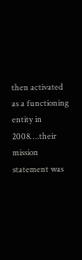then activated as a functioning entity in 2008….their mission statement was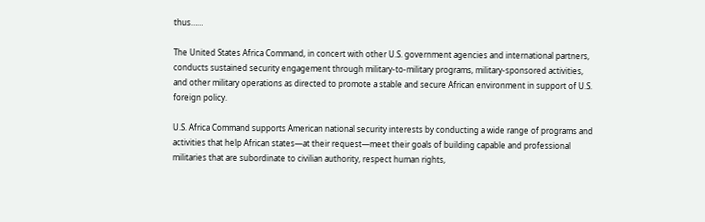thus……

The United States Africa Command, in concert with other U.S. government agencies and international partners, conducts sustained security engagement through military-to-military programs, military-sponsored activities, and other military operations as directed to promote a stable and secure African environment in support of U.S. foreign policy.

U.S. Africa Command supports American national security interests by conducting a wide range of programs and activities that help African states—at their request—meet their goals of building capable and professional militaries that are subordinate to civilian authority, respect human rights,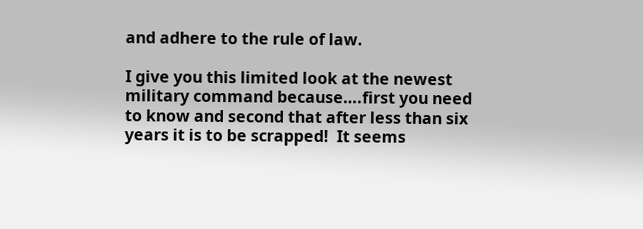and adhere to the rule of law.

I give you this limited look at the newest military command because….first you need to know and second that after less than six years it is to be scrapped!  It seems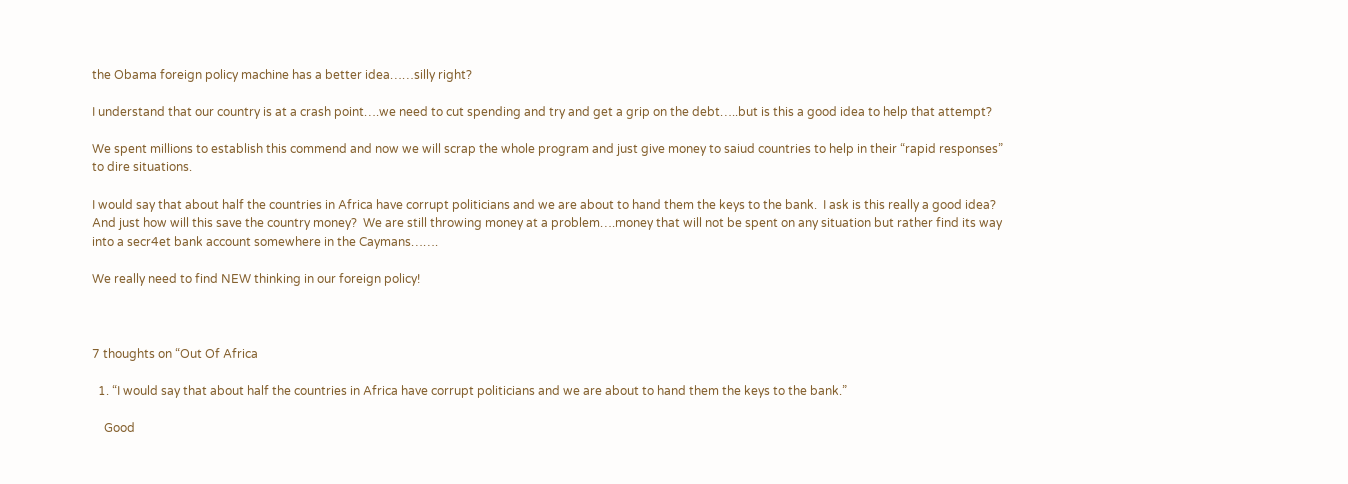the Obama foreign policy machine has a better idea……silly right?

I understand that our country is at a crash point….we need to cut spending and try and get a grip on the debt…..but is this a good idea to help that attempt?

We spent millions to establish this commend and now we will scrap the whole program and just give money to saiud countries to help in their “rapid responses” to dire situations.

I would say that about half the countries in Africa have corrupt politicians and we are about to hand them the keys to the bank.  I ask is this really a good idea?  And just how will this save the country money?  We are still throwing money at a problem….money that will not be spent on any situation but rather find its way into a secr4et bank account somewhere in the Caymans…….

We really need to find NEW thinking in our foreign policy!



7 thoughts on “Out Of Africa

  1. “I would say that about half the countries in Africa have corrupt politicians and we are about to hand them the keys to the bank.”

    Good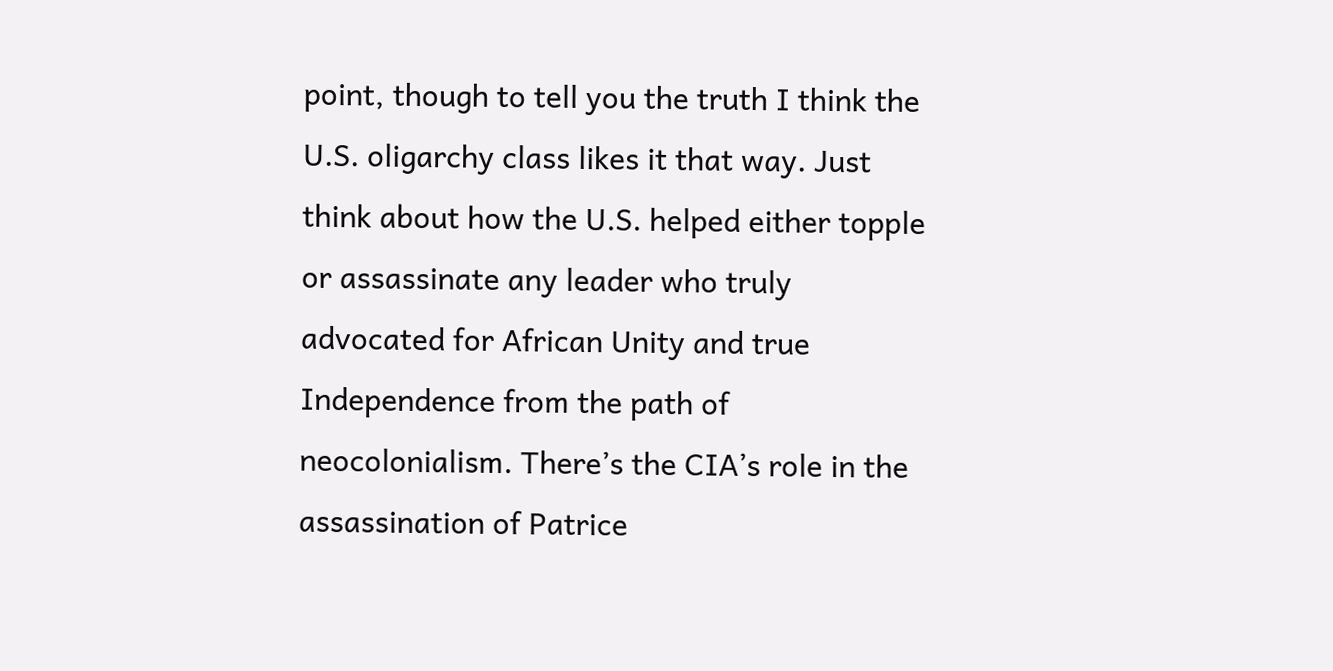point, though to tell you the truth I think the U.S. oligarchy class likes it that way. Just think about how the U.S. helped either topple or assassinate any leader who truly advocated for African Unity and true Independence from the path of neocolonialism. There’s the CIA’s role in the assassination of Patrice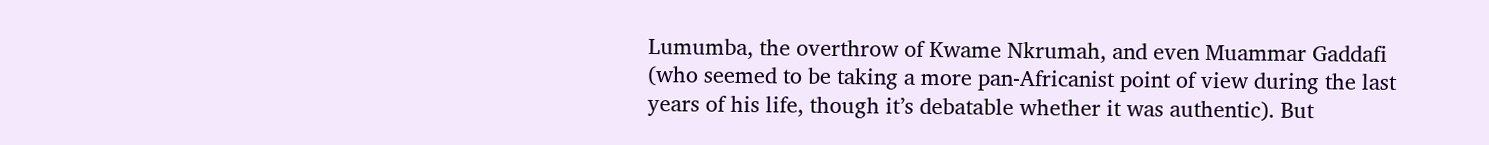Lumumba, the overthrow of Kwame Nkrumah, and even Muammar Gaddafi (who seemed to be taking a more pan-Africanist point of view during the last years of his life, though it’s debatable whether it was authentic). But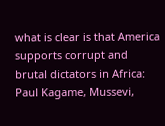what is clear is that America supports corrupt and brutal dictators in Africa: Paul Kagame, Mussevi,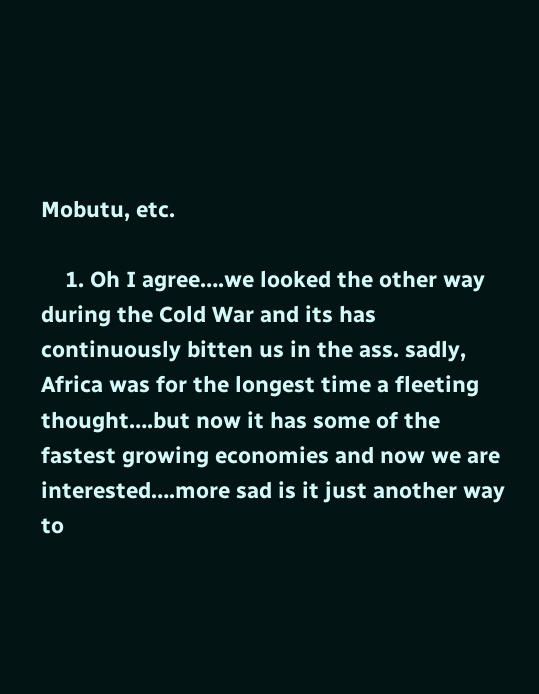Mobutu, etc.

    1. Oh I agree….we looked the other way during the Cold War and its has continuously bitten us in the ass. sadly, Africa was for the longest time a fleeting thought….but now it has some of the fastest growing economies and now we are interested….more sad is it just another way to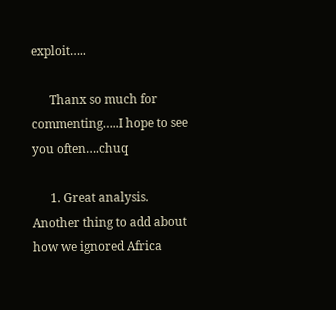exploit…..

      Thanx so much for commenting…..I hope to see you often….chuq

      1. Great analysis. Another thing to add about how we ignored Africa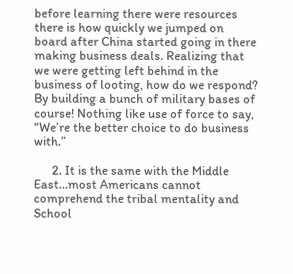before learning there were resources there is how quickly we jumped on board after China started going in there making business deals. Realizing that we were getting left behind in the business of looting, how do we respond? By building a bunch of military bases of course! Nothing like use of force to say, “We’re the better choice to do business with.”

      2. It is the same with the Middle East…most Americans cannot comprehend the tribal mentality and School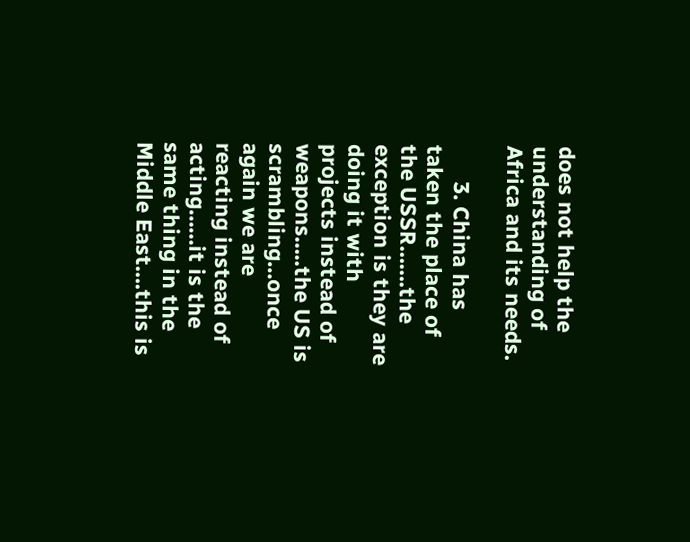does not help the understanding of Africa and its needs.

      3. China has taken the place of the USSR…….the exception is they are doing it with projects instead of weapons…..the US is scrambling…once again we are reacting instead of acting……it is the same thing in the Middle East….this is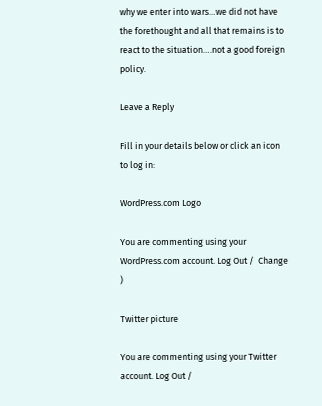why we enter into wars…we did not have the forethought and all that remains is to react to the situation….not a good foreign policy.

Leave a Reply

Fill in your details below or click an icon to log in:

WordPress.com Logo

You are commenting using your WordPress.com account. Log Out /  Change )

Twitter picture

You are commenting using your Twitter account. Log Out /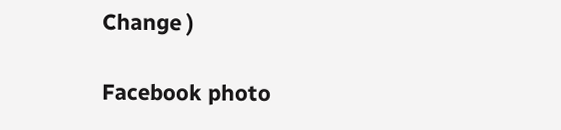Change )

Facebook photo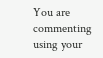You are commenting using your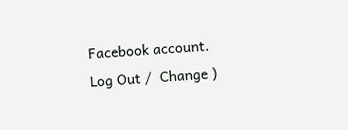Facebook account. Log Out /  Change )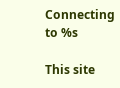Connecting to %s

This site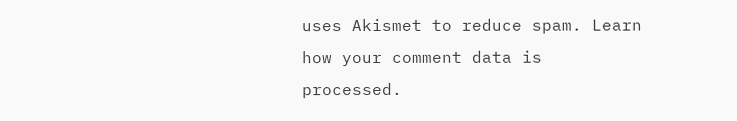uses Akismet to reduce spam. Learn how your comment data is processed.